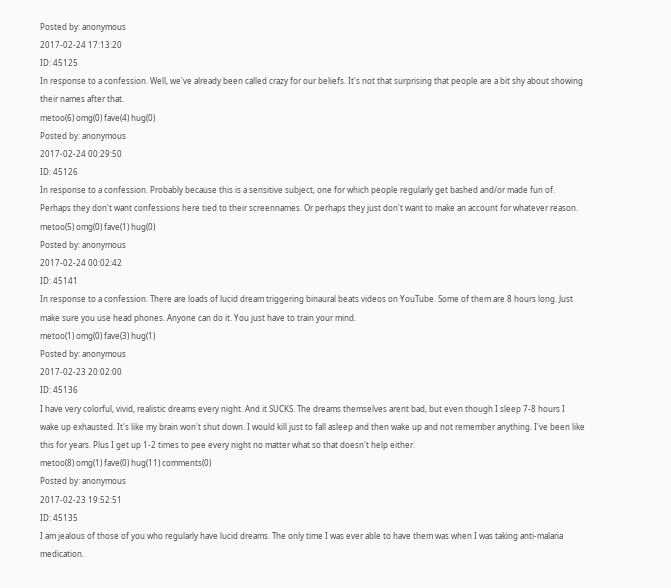Posted by: anonymous
2017-02-24 17:13:20
ID: 45125
In response to a confession. Well, we've already been called crazy for our beliefs. It's not that surprising that people are a bit shy about showing their names after that.
metoo(6) omg(0) fave(4) hug(0)
Posted by: anonymous
2017-02-24 00:29:50
ID: 45126
In response to a confession. Probably because this is a sensitive subject, one for which people regularly get bashed and/or made fun of. Perhaps they don't want confessions here tied to their screennames. Or perhaps they just don't want to make an account for whatever reason.
metoo(5) omg(0) fave(1) hug(0)
Posted by: anonymous
2017-02-24 00:02:42
ID: 45141
In response to a confession. There are loads of lucid dream triggering binaural beats videos on YouTube. Some of them are 8 hours long. Just make sure you use head phones. Anyone can do it. You just have to train your mind.
metoo(1) omg(0) fave(3) hug(1)
Posted by: anonymous
2017-02-23 20:02:00
ID: 45136
I have very colorful, vivid, realistic dreams every night. And it SUCKS. The dreams themselves arent bad, but even though I sleep 7-8 hours I wake up exhausted. It's like my brain won't shut down. I would kill just to fall asleep and then wake up and not remember anything. I've been like this for years. Plus I get up 1-2 times to pee every night no matter what so that doesn't help either.
metoo(8) omg(1) fave(0) hug(11) comments(0)
Posted by: anonymous
2017-02-23 19:52:51
ID: 45135
I am jealous of those of you who regularly have lucid dreams. The only time I was ever able to have them was when I was taking anti-malaria medication.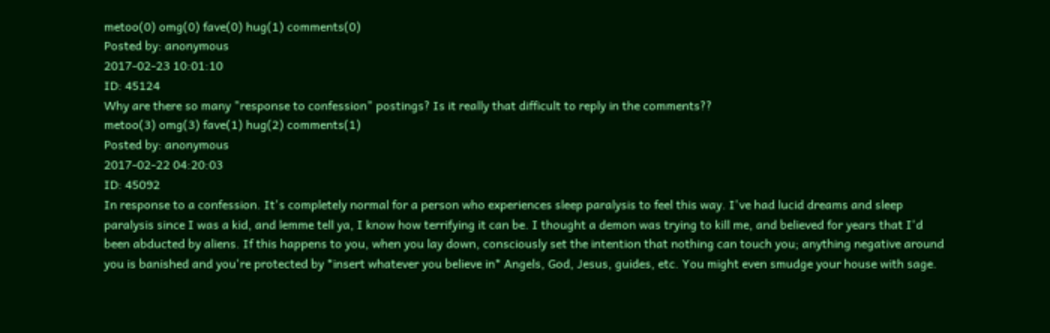metoo(0) omg(0) fave(0) hug(1) comments(0)
Posted by: anonymous
2017-02-23 10:01:10
ID: 45124
Why are there so many "response to confession" postings? Is it really that difficult to reply in the comments??
metoo(3) omg(3) fave(1) hug(2) comments(1)
Posted by: anonymous
2017-02-22 04:20:03
ID: 45092
In response to a confession. It's completely normal for a person who experiences sleep paralysis to feel this way. I've had lucid dreams and sleep paralysis since I was a kid, and lemme tell ya, I know how terrifying it can be. I thought a demon was trying to kill me, and believed for years that I'd been abducted by aliens. If this happens to you, when you lay down, consciously set the intention that nothing can touch you; anything negative around you is banished and you're protected by *insert whatever you believe in* Angels, God, Jesus, guides, etc. You might even smudge your house with sage.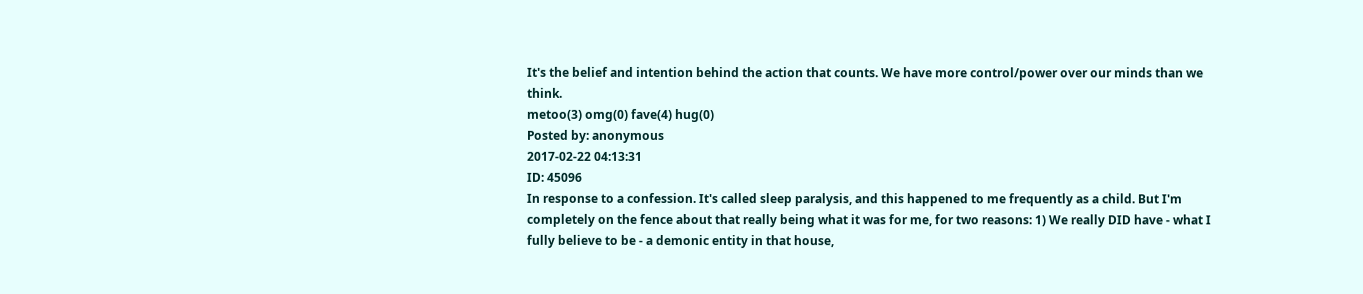It's the belief and intention behind the action that counts. We have more control/power over our minds than we think.
metoo(3) omg(0) fave(4) hug(0)
Posted by: anonymous
2017-02-22 04:13:31
ID: 45096
In response to a confession. It's called sleep paralysis, and this happened to me frequently as a child. But I'm completely on the fence about that really being what it was for me, for two reasons: 1) We really DID have - what I fully believe to be - a demonic entity in that house,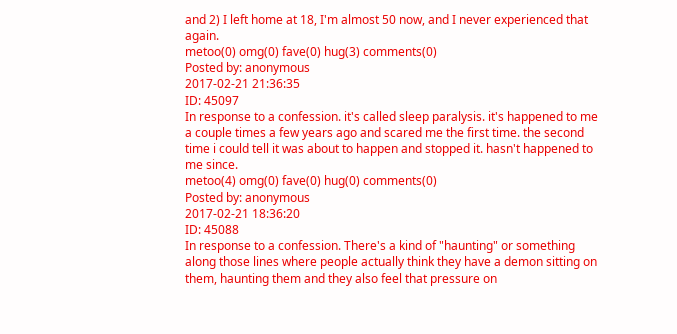and 2) I left home at 18, I'm almost 50 now, and I never experienced that again.
metoo(0) omg(0) fave(0) hug(3) comments(0)
Posted by: anonymous
2017-02-21 21:36:35
ID: 45097
In response to a confession. it's called sleep paralysis. it's happened to me a couple times a few years ago and scared me the first time. the second time i could tell it was about to happen and stopped it. hasn't happened to me since.
metoo(4) omg(0) fave(0) hug(0) comments(0)
Posted by: anonymous
2017-02-21 18:36:20
ID: 45088
In response to a confession. There's a kind of "haunting" or something along those lines where people actually think they have a demon sitting on them, haunting them and they also feel that pressure on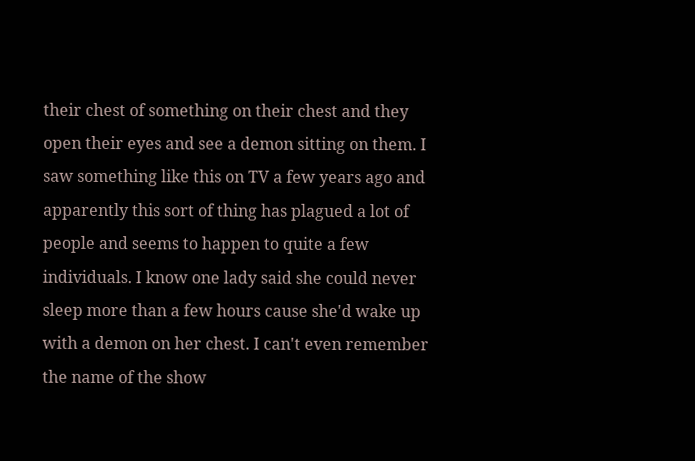their chest of something on their chest and they open their eyes and see a demon sitting on them. I saw something like this on TV a few years ago and apparently this sort of thing has plagued a lot of people and seems to happen to quite a few individuals. I know one lady said she could never sleep more than a few hours cause she'd wake up with a demon on her chest. I can't even remember the name of the show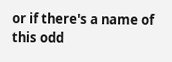or if there's a name of this odd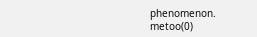phenomenon.
metoo(0)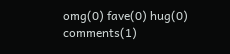omg(0) fave(0) hug(0) comments(1)